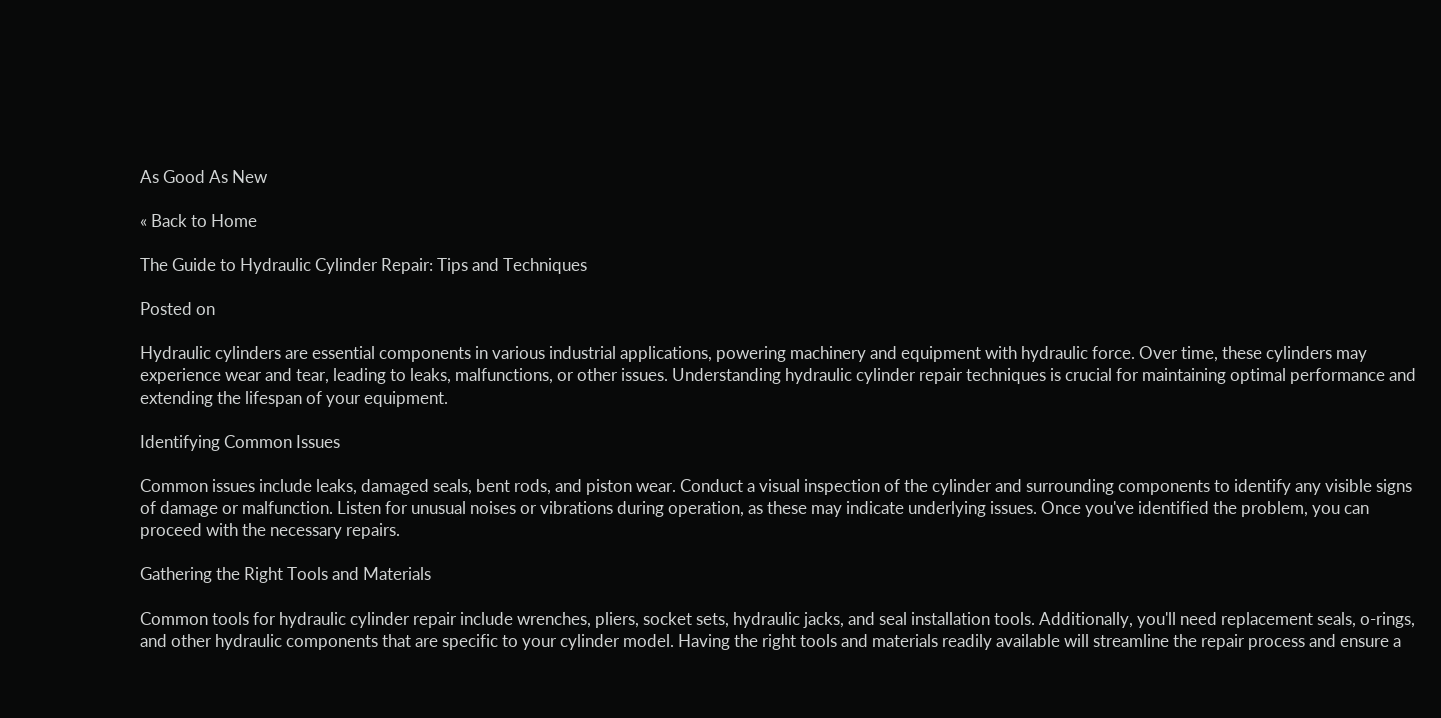As Good As New

« Back to Home

The Guide to Hydraulic Cylinder Repair: Tips and Techniques

Posted on

Hydraulic cylinders are essential components in various industrial applications, powering machinery and equipment with hydraulic force. Over time, these cylinders may experience wear and tear, leading to leaks, malfunctions, or other issues. Understanding hydraulic cylinder repair techniques is crucial for maintaining optimal performance and extending the lifespan of your equipment.

Identifying Common Issues

Common issues include leaks, damaged seals, bent rods, and piston wear. Conduct a visual inspection of the cylinder and surrounding components to identify any visible signs of damage or malfunction. Listen for unusual noises or vibrations during operation, as these may indicate underlying issues. Once you've identified the problem, you can proceed with the necessary repairs.

Gathering the Right Tools and Materials

Common tools for hydraulic cylinder repair include wrenches, pliers, socket sets, hydraulic jacks, and seal installation tools. Additionally, you'll need replacement seals, o-rings, and other hydraulic components that are specific to your cylinder model. Having the right tools and materials readily available will streamline the repair process and ensure a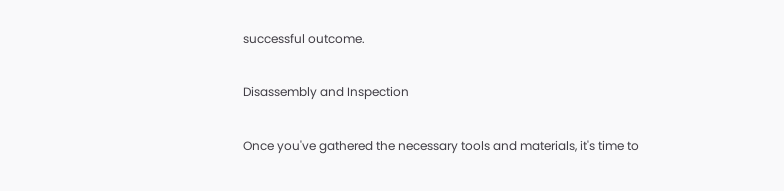successful outcome.

Disassembly and Inspection

Once you've gathered the necessary tools and materials, it's time to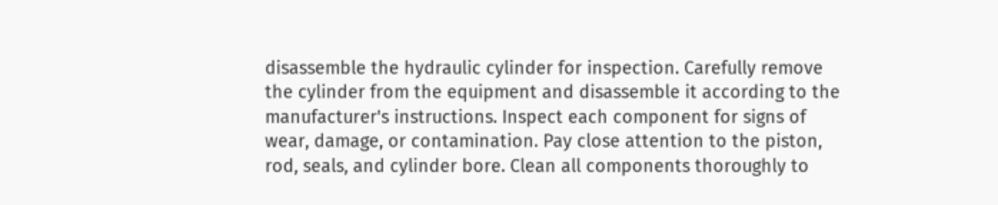disassemble the hydraulic cylinder for inspection. Carefully remove the cylinder from the equipment and disassemble it according to the manufacturer's instructions. Inspect each component for signs of wear, damage, or contamination. Pay close attention to the piston, rod, seals, and cylinder bore. Clean all components thoroughly to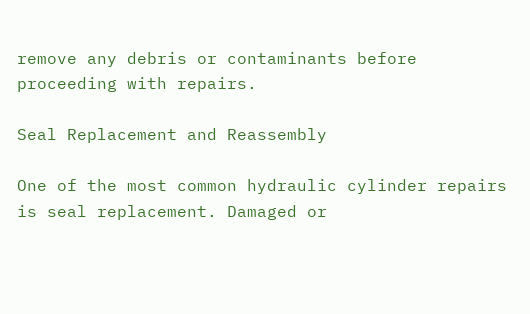remove any debris or contaminants before proceeding with repairs.

Seal Replacement and Reassembly

One of the most common hydraulic cylinder repairs is seal replacement. Damaged or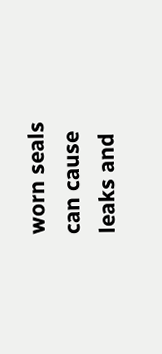worn seals can cause leaks and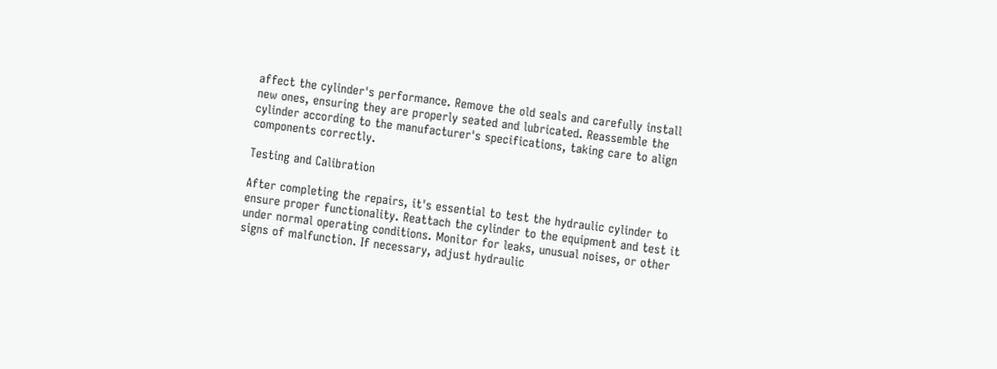affect the cylinder's performance. Remove the old seals and carefully install new ones, ensuring they are properly seated and lubricated. Reassemble the cylinder according to the manufacturer's specifications, taking care to align components correctly.

Testing and Calibration

After completing the repairs, it's essential to test the hydraulic cylinder to ensure proper functionality. Reattach the cylinder to the equipment and test it under normal operating conditions. Monitor for leaks, unusual noises, or other signs of malfunction. If necessary, adjust hydraulic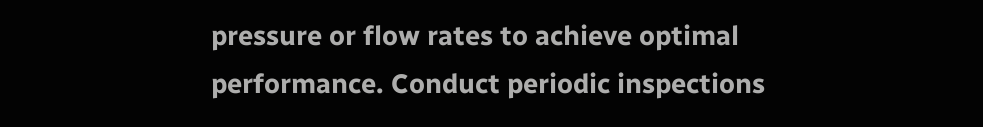pressure or flow rates to achieve optimal performance. Conduct periodic inspections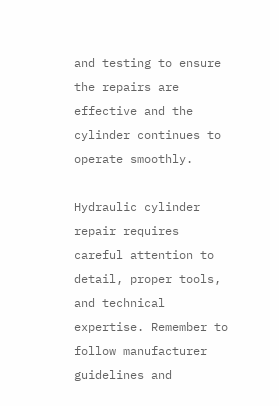and testing to ensure the repairs are effective and the cylinder continues to operate smoothly.

Hydraulic cylinder repair requires careful attention to detail, proper tools, and technical expertise. Remember to follow manufacturer guidelines and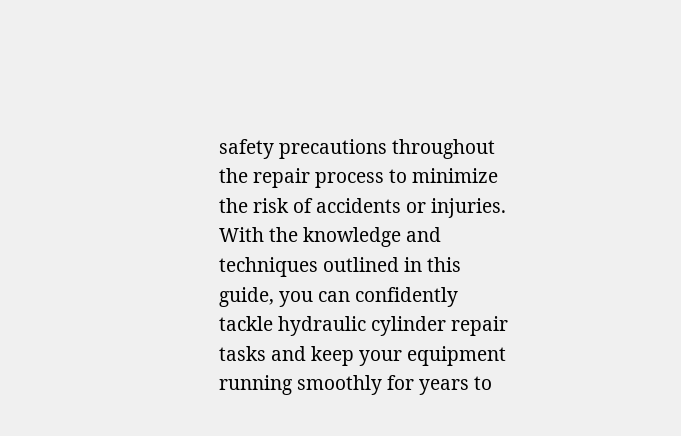safety precautions throughout the repair process to minimize the risk of accidents or injuries. With the knowledge and techniques outlined in this guide, you can confidently tackle hydraulic cylinder repair tasks and keep your equipment running smoothly for years to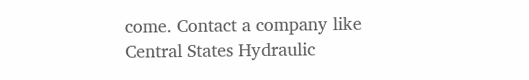come. Contact a company like Central States Hydraulic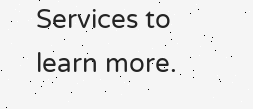Services to learn more.